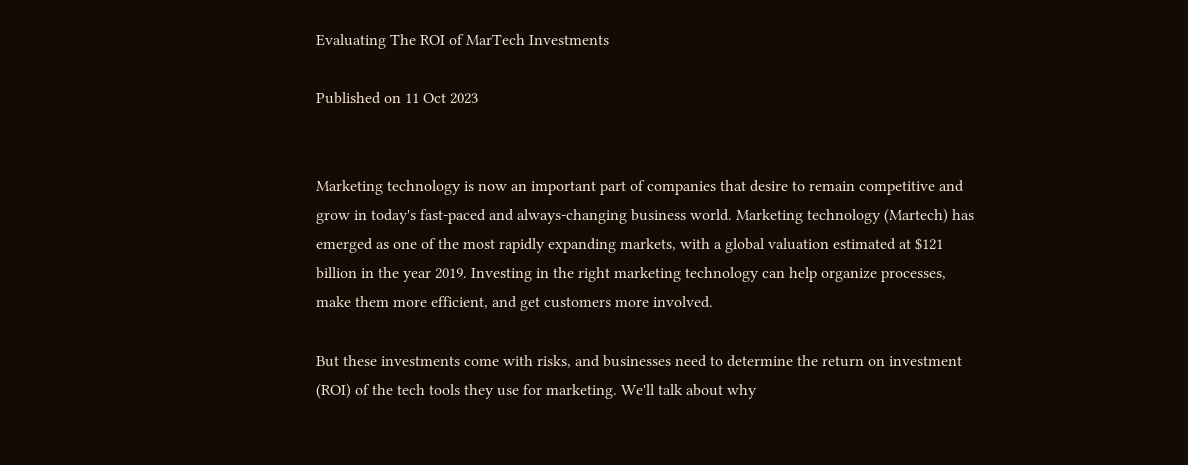Evaluating The ROI of MarTech Investments

Published on 11 Oct 2023


Marketing technology is now an important part of companies that desire to remain competitive and grow in today's fast-paced and always-changing business world. Marketing technology (Martech) has emerged as one of the most rapidly expanding markets, with a global valuation estimated at $121 billion in the year 2019. Investing in the right marketing technology can help organize processes, make them more efficient, and get customers more involved.

But these investments come with risks, and businesses need to determine the return on investment (ROI) of the tech tools they use for marketing. We'll talk about why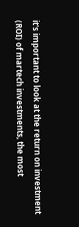it's important to look at the return on investment (ROI) of martech investments, the most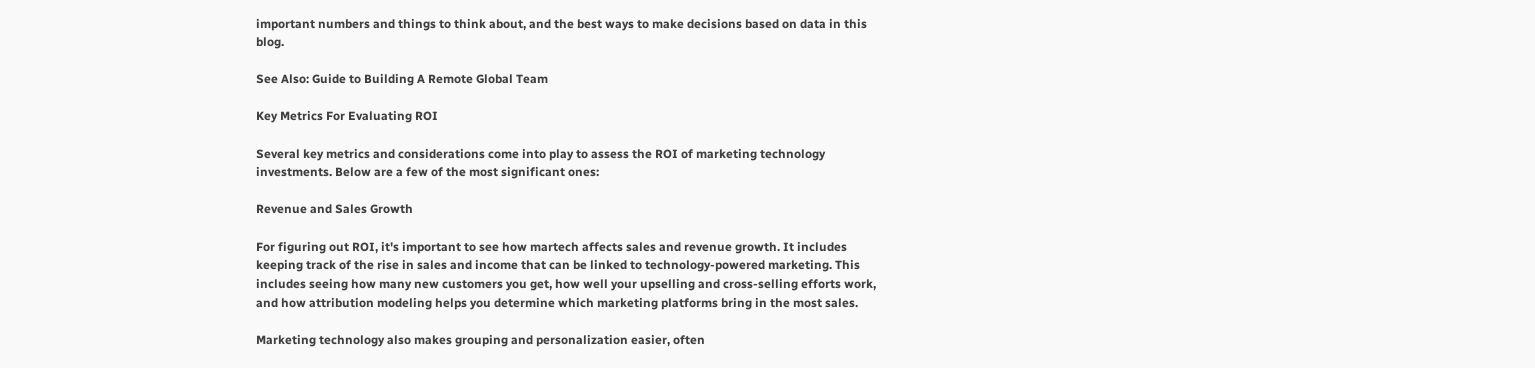important numbers and things to think about, and the best ways to make decisions based on data in this blog.

See Also: Guide to Building A Remote Global Team

Key Metrics For Evaluating ROI

Several key metrics and considerations come into play to assess the ROI of marketing technology investments. Below are a few of the most significant ones:

Revenue and Sales Growth

For figuring out ROI, it's important to see how martech affects sales and revenue growth. It includes keeping track of the rise in sales and income that can be linked to technology-powered marketing. This includes seeing how many new customers you get, how well your upselling and cross-selling efforts work, and how attribution modeling helps you determine which marketing platforms bring in the most sales.

Marketing technology also makes grouping and personalization easier, often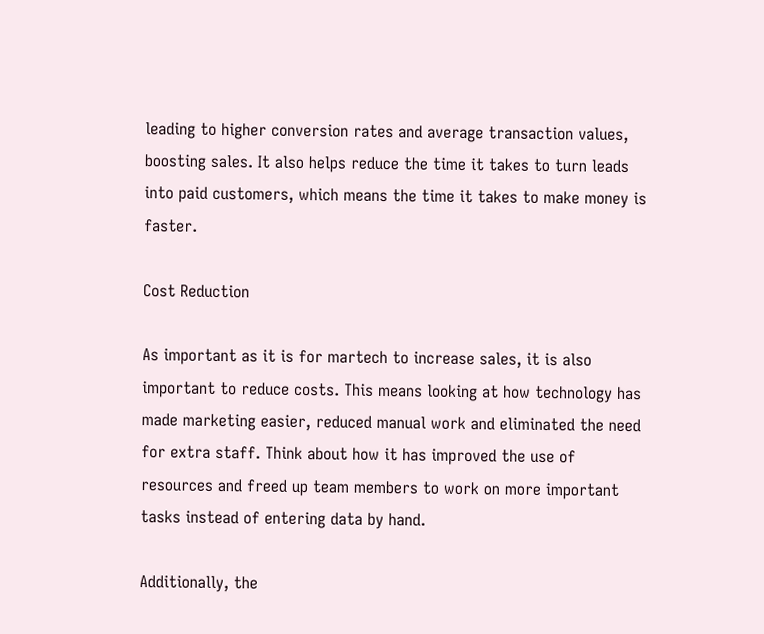leading to higher conversion rates and average transaction values, boosting sales. It also helps reduce the time it takes to turn leads into paid customers, which means the time it takes to make money is faster.

Cost Reduction

As important as it is for martech to increase sales, it is also important to reduce costs. This means looking at how technology has made marketing easier, reduced manual work and eliminated the need for extra staff. Think about how it has improved the use of resources and freed up team members to work on more important tasks instead of entering data by hand.

Additionally, the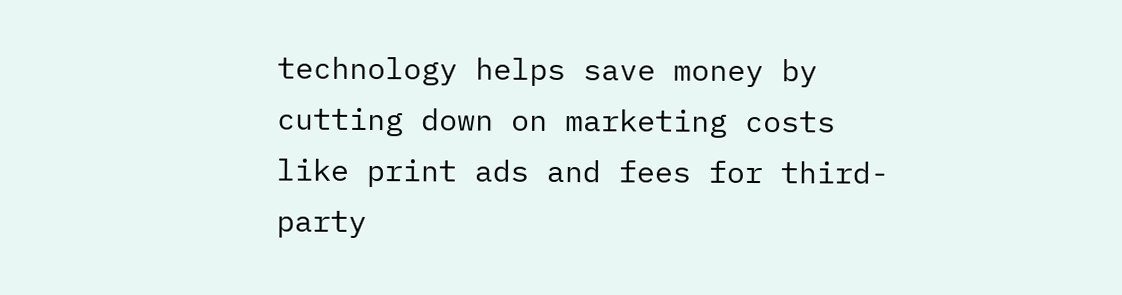technology helps save money by cutting down on marketing costs like print ads and fees for third-party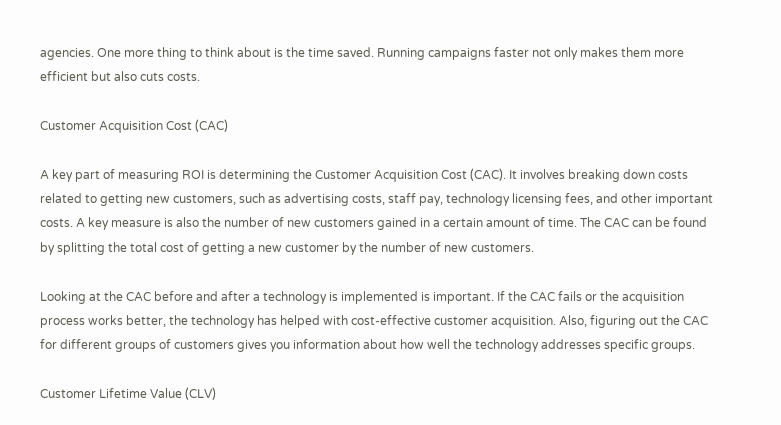agencies. One more thing to think about is the time saved. Running campaigns faster not only makes them more efficient but also cuts costs.

Customer Acquisition Cost (CAC)

A key part of measuring ROI is determining the Customer Acquisition Cost (CAC). It involves breaking down costs related to getting new customers, such as advertising costs, staff pay, technology licensing fees, and other important costs. A key measure is also the number of new customers gained in a certain amount of time. The CAC can be found by splitting the total cost of getting a new customer by the number of new customers.

Looking at the CAC before and after a technology is implemented is important. If the CAC fails or the acquisition process works better, the technology has helped with cost-effective customer acquisition. Also, figuring out the CAC for different groups of customers gives you information about how well the technology addresses specific groups.

Customer Lifetime Value (CLV)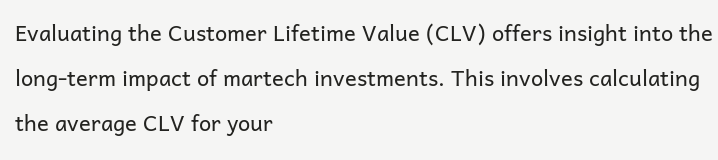Evaluating the Customer Lifetime Value (CLV) offers insight into the long-term impact of martech investments. This involves calculating the average CLV for your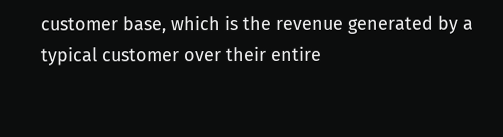customer base, which is the revenue generated by a typical customer over their entire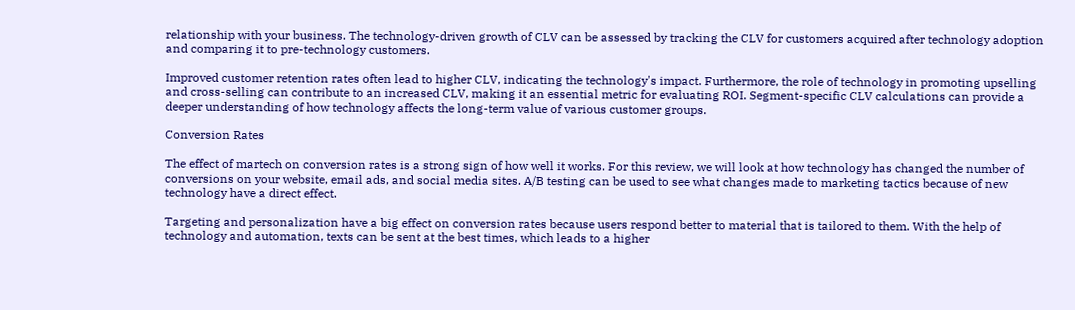relationship with your business. The technology-driven growth of CLV can be assessed by tracking the CLV for customers acquired after technology adoption and comparing it to pre-technology customers.

Improved customer retention rates often lead to higher CLV, indicating the technology's impact. Furthermore, the role of technology in promoting upselling and cross-selling can contribute to an increased CLV, making it an essential metric for evaluating ROI. Segment-specific CLV calculations can provide a deeper understanding of how technology affects the long-term value of various customer groups.

Conversion Rates

The effect of martech on conversion rates is a strong sign of how well it works. For this review, we will look at how technology has changed the number of conversions on your website, email ads, and social media sites. A/B testing can be used to see what changes made to marketing tactics because of new technology have a direct effect.

Targeting and personalization have a big effect on conversion rates because users respond better to material that is tailored to them. With the help of technology and automation, texts can be sent at the best times, which leads to a higher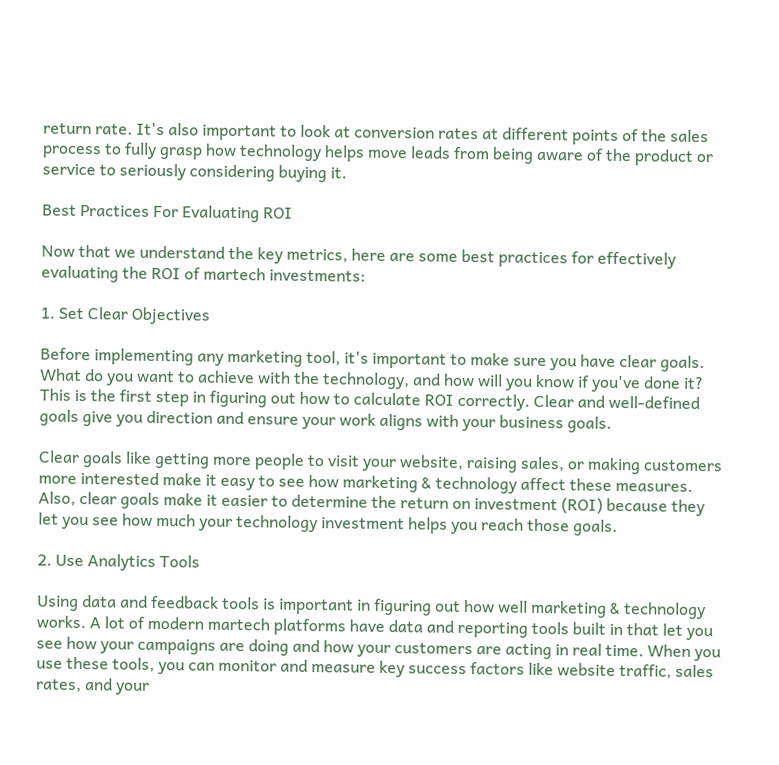return rate. It's also important to look at conversion rates at different points of the sales process to fully grasp how technology helps move leads from being aware of the product or service to seriously considering buying it.

Best Practices For Evaluating ROI

Now that we understand the key metrics, here are some best practices for effectively evaluating the ROI of martech investments:

1. Set Clear Objectives

Before implementing any marketing tool, it's important to make sure you have clear goals. What do you want to achieve with the technology, and how will you know if you've done it? This is the first step in figuring out how to calculate ROI correctly. Clear and well-defined goals give you direction and ensure your work aligns with your business goals.

Clear goals like getting more people to visit your website, raising sales, or making customers more interested make it easy to see how marketing & technology affect these measures. Also, clear goals make it easier to determine the return on investment (ROI) because they let you see how much your technology investment helps you reach those goals.

2. Use Analytics Tools

Using data and feedback tools is important in figuring out how well marketing & technology works. A lot of modern martech platforms have data and reporting tools built in that let you see how your campaigns are doing and how your customers are acting in real time. When you use these tools, you can monitor and measure key success factors like website traffic, sales rates, and your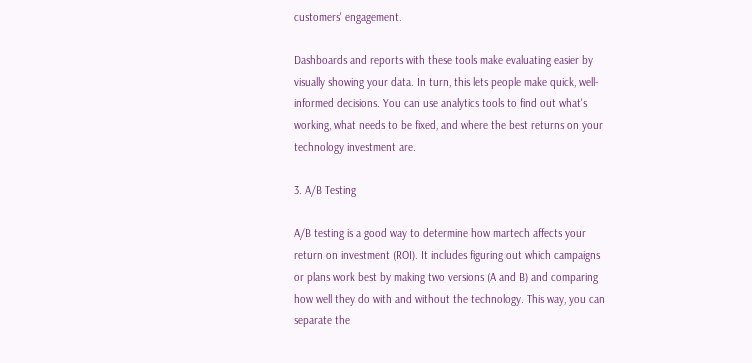customers' engagement.

Dashboards and reports with these tools make evaluating easier by visually showing your data. In turn, this lets people make quick, well-informed decisions. You can use analytics tools to find out what's working, what needs to be fixed, and where the best returns on your technology investment are.

3. A/B Testing

A/B testing is a good way to determine how martech affects your return on investment (ROI). It includes figuring out which campaigns or plans work best by making two versions (A and B) and comparing how well they do with and without the technology. This way, you can separate the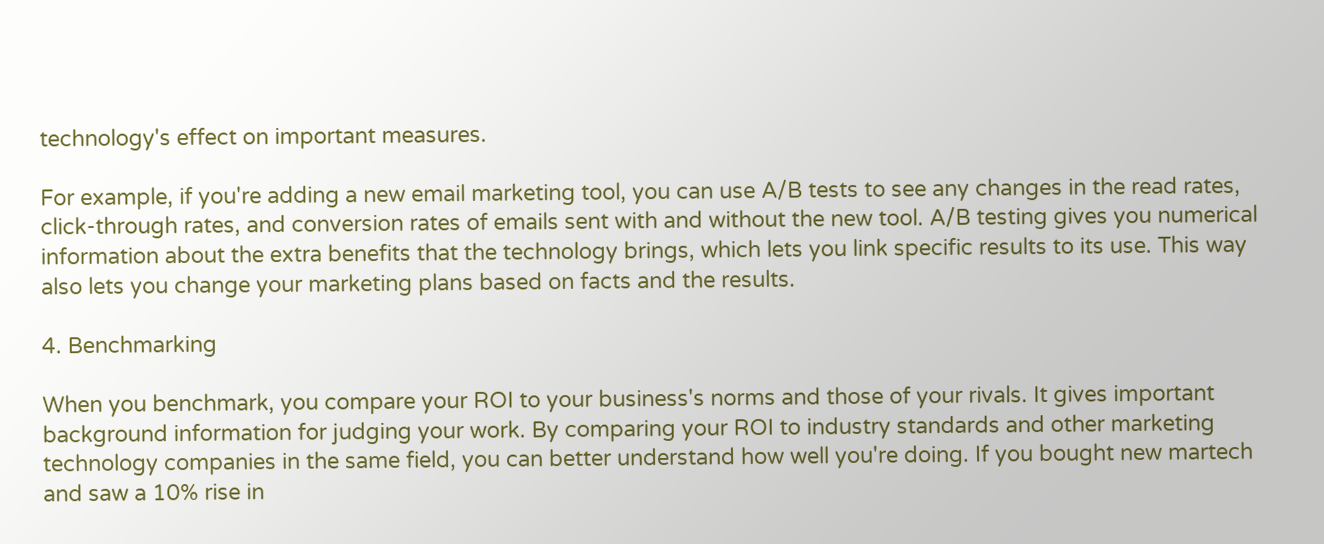technology's effect on important measures.

For example, if you're adding a new email marketing tool, you can use A/B tests to see any changes in the read rates, click-through rates, and conversion rates of emails sent with and without the new tool. A/B testing gives you numerical information about the extra benefits that the technology brings, which lets you link specific results to its use. This way also lets you change your marketing plans based on facts and the results.

4. Benchmarking

When you benchmark, you compare your ROI to your business's norms and those of your rivals. It gives important background information for judging your work. By comparing your ROI to industry standards and other marketing technology companies in the same field, you can better understand how well you're doing. If you bought new martech and saw a 10% rise in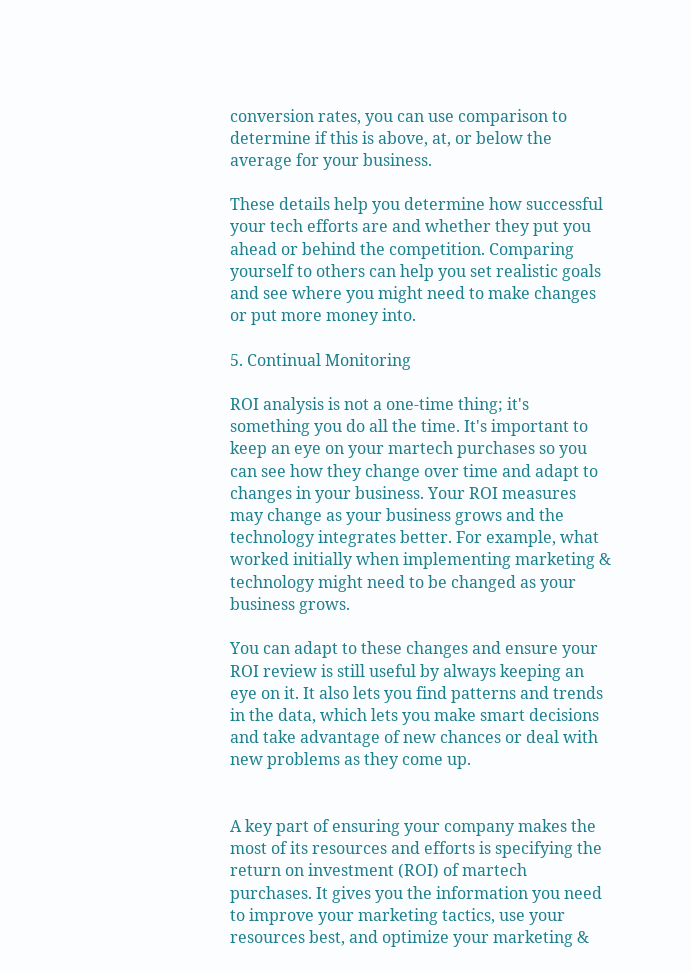conversion rates, you can use comparison to determine if this is above, at, or below the average for your business.

These details help you determine how successful your tech efforts are and whether they put you ahead or behind the competition. Comparing yourself to others can help you set realistic goals and see where you might need to make changes or put more money into.

5. Continual Monitoring

ROI analysis is not a one-time thing; it's something you do all the time. It's important to keep an eye on your martech purchases so you can see how they change over time and adapt to changes in your business. Your ROI measures may change as your business grows and the technology integrates better. For example, what worked initially when implementing marketing & technology might need to be changed as your business grows.

You can adapt to these changes and ensure your ROI review is still useful by always keeping an eye on it. It also lets you find patterns and trends in the data, which lets you make smart decisions and take advantage of new chances or deal with new problems as they come up.


A key part of ensuring your company makes the most of its resources and efforts is specifying the return on investment (ROI) of martech purchases. It gives you the information you need to improve your marketing tactics, use your resources best, and optimize your marketing &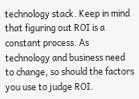technology stack. Keep in mind that figuring out ROI is a constant process. As technology and business need to change, so should the factors you use to judge ROI.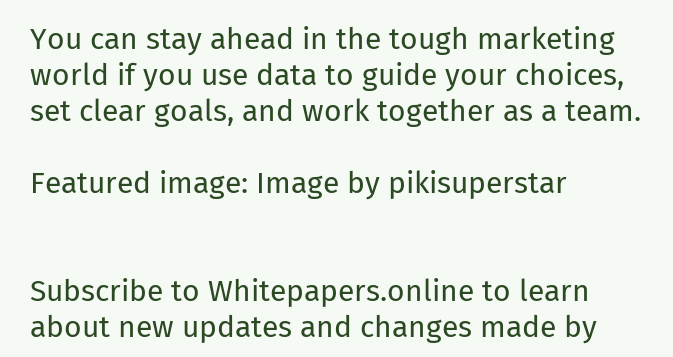You can stay ahead in the tough marketing world if you use data to guide your choices, set clear goals, and work together as a team.

Featured image: Image by pikisuperstar


Subscribe to Whitepapers.online to learn about new updates and changes made by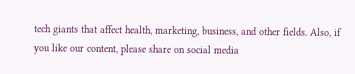tech giants that affect health, marketing, business, and other fields. Also, if you like our content, please share on social media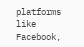platforms like Facebook,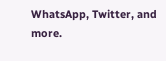WhatsApp, Twitter, and more.